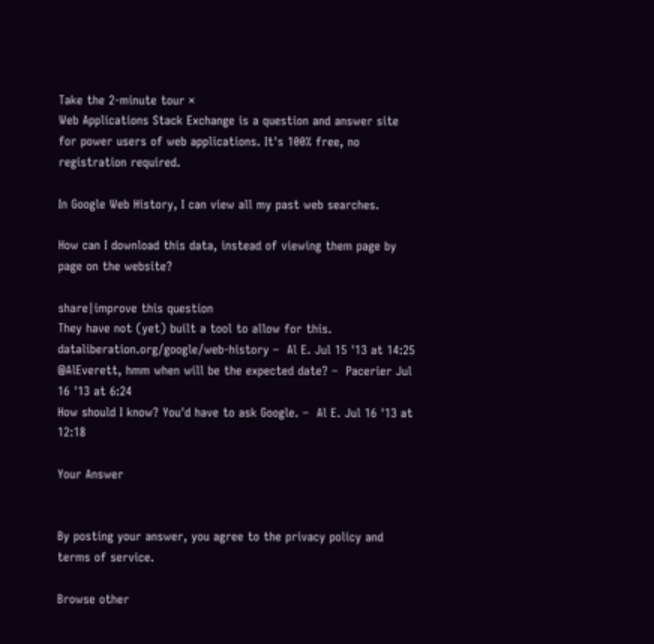Take the 2-minute tour ×
Web Applications Stack Exchange is a question and answer site for power users of web applications. It's 100% free, no registration required.

In Google Web History, I can view all my past web searches.

How can I download this data, instead of viewing them page by page on the website?

share|improve this question
They have not (yet) built a tool to allow for this. dataliberation.org/google/web-history –  Al E. Jul 15 '13 at 14:25
@AlEverett, hmm when will be the expected date? –  Pacerier Jul 16 '13 at 6:24
How should I know? You'd have to ask Google. –  Al E. Jul 16 '13 at 12:18

Your Answer


By posting your answer, you agree to the privacy policy and terms of service.

Browse other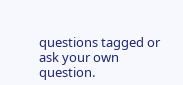questions tagged or ask your own question.